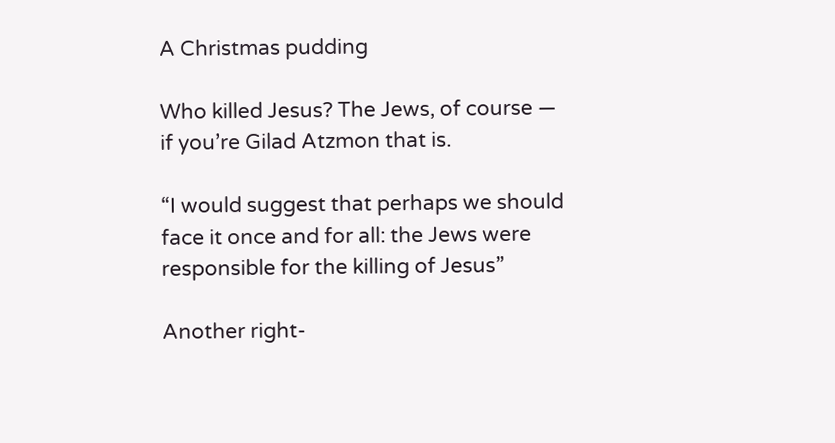A Christmas pudding

Who killed Jesus? The Jews, of course — if you’re Gilad Atzmon that is.

“I would suggest that perhaps we should face it once and for all: the Jews were responsible for the killing of Jesus”

Another right-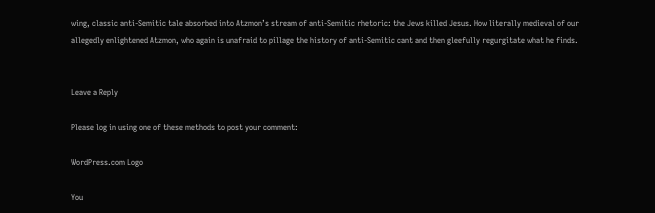wing, classic anti-Semitic tale absorbed into Atzmon’s stream of anti-Semitic rhetoric: the Jews killed Jesus. How literally medieval of our allegedly enlightened Atzmon, who again is unafraid to pillage the history of anti-Semitic cant and then gleefully regurgitate what he finds.


Leave a Reply

Please log in using one of these methods to post your comment:

WordPress.com Logo

You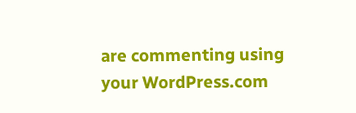are commenting using your WordPress.com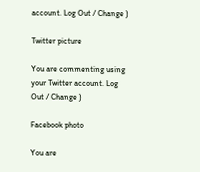account. Log Out / Change )

Twitter picture

You are commenting using your Twitter account. Log Out / Change )

Facebook photo

You are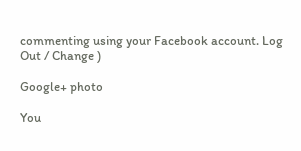commenting using your Facebook account. Log Out / Change )

Google+ photo

You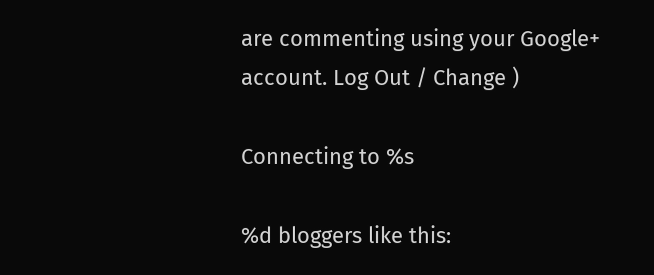are commenting using your Google+ account. Log Out / Change )

Connecting to %s

%d bloggers like this: